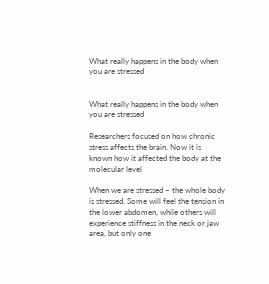What really happens in the body when you are stressed


What really happens in the body when you are stressed

Researchers focused on how chronic stress affects the brain. Now it is known how it affected the body at the molecular level

When we are stressed – the whole body is stressed. Some will feel the tension in the lower abdomen, while others will experience stiffness in the neck or jaw area, but only one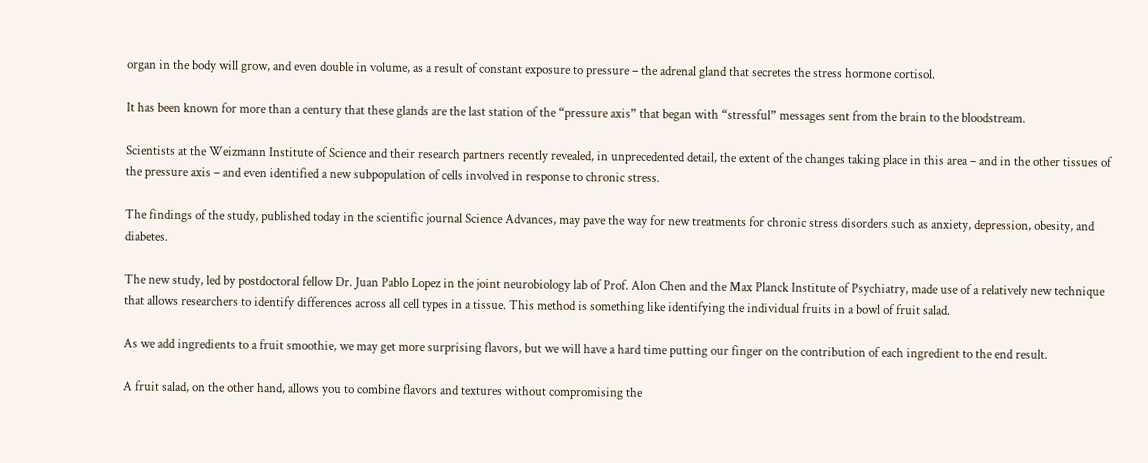organ in the body will grow, and even double in volume, as a result of constant exposure to pressure – the adrenal gland that secretes the stress hormone cortisol.

It has been known for more than a century that these glands are the last station of the “pressure axis” that began with “stressful” messages sent from the brain to the bloodstream.

Scientists at the Weizmann Institute of Science and their research partners recently revealed, in unprecedented detail, the extent of the changes taking place in this area – and in the other tissues of the pressure axis – and even identified a new subpopulation of cells involved in response to chronic stress.

The findings of the study, published today in the scientific journal Science Advances, may pave the way for new treatments for chronic stress disorders such as anxiety, depression, obesity, and diabetes.

The new study, led by postdoctoral fellow Dr. Juan Pablo Lopez in the joint neurobiology lab of Prof. Alon Chen and the Max Planck Institute of Psychiatry, made use of a relatively new technique that allows researchers to identify differences across all cell types in a tissue. This method is something like identifying the individual fruits in a bowl of fruit salad.

As we add ingredients to a fruit smoothie, we may get more surprising flavors, but we will have a hard time putting our finger on the contribution of each ingredient to the end result.

A fruit salad, on the other hand, allows you to combine flavors and textures without compromising the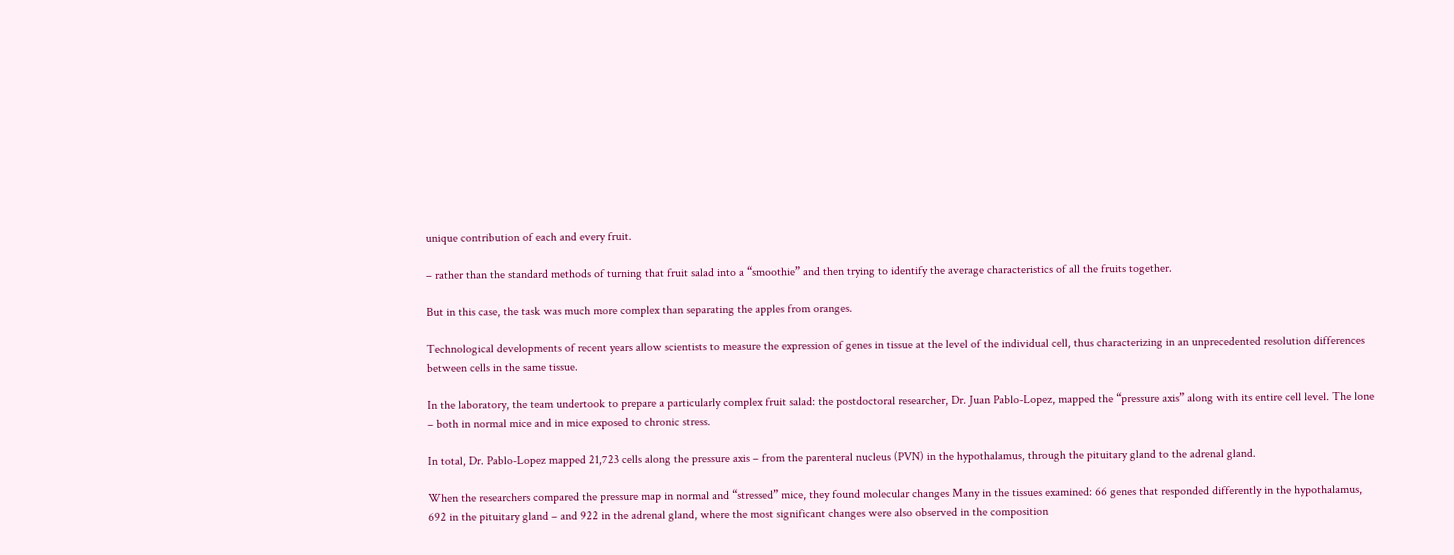unique contribution of each and every fruit.

– rather than the standard methods of turning that fruit salad into a “smoothie” and then trying to identify the average characteristics of all the fruits together.

But in this case, the task was much more complex than separating the apples from oranges.

Technological developments of recent years allow scientists to measure the expression of genes in tissue at the level of the individual cell, thus characterizing in an unprecedented resolution differences between cells in the same tissue.

In the laboratory, the team undertook to prepare a particularly complex fruit salad: the postdoctoral researcher, Dr. Juan Pablo-Lopez, mapped the “pressure axis” along with its entire cell level. The lone – both in normal mice and in mice exposed to chronic stress.

In total, Dr. Pablo-Lopez mapped 21,723 cells along the pressure axis – from the parenteral nucleus (PVN) in the hypothalamus, through the pituitary gland to the adrenal gland.

When the researchers compared the pressure map in normal and “stressed” mice, they found molecular changes Many in the tissues examined: 66 genes that responded differently in the hypothalamus, 692 in the pituitary gland – and 922 in the adrenal gland, where the most significant changes were also observed in the composition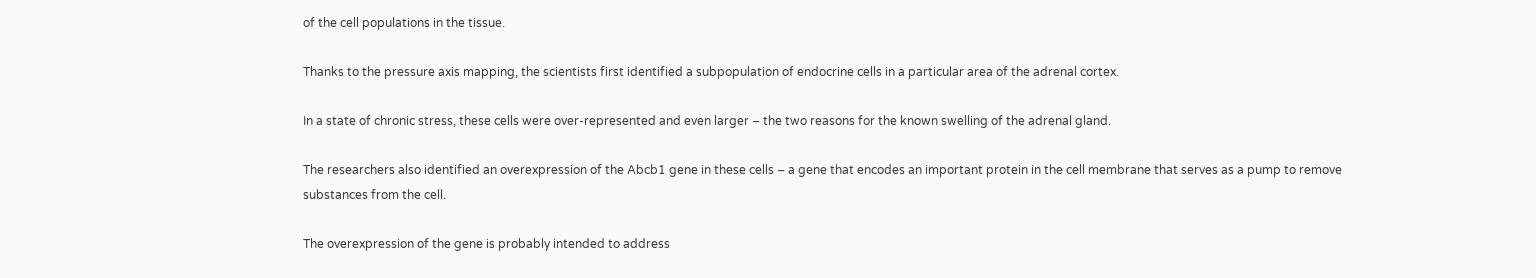of the cell populations in the tissue.

Thanks to the pressure axis mapping, the scientists first identified a subpopulation of endocrine cells in a particular area of the adrenal cortex.

In a state of chronic stress, these cells were over-represented and even larger – the two reasons for the known swelling of the adrenal gland.

The researchers also identified an overexpression of the Abcb1 gene in these cells – a gene that encodes an important protein in the cell membrane that serves as a pump to remove substances from the cell.

The overexpression of the gene is probably intended to address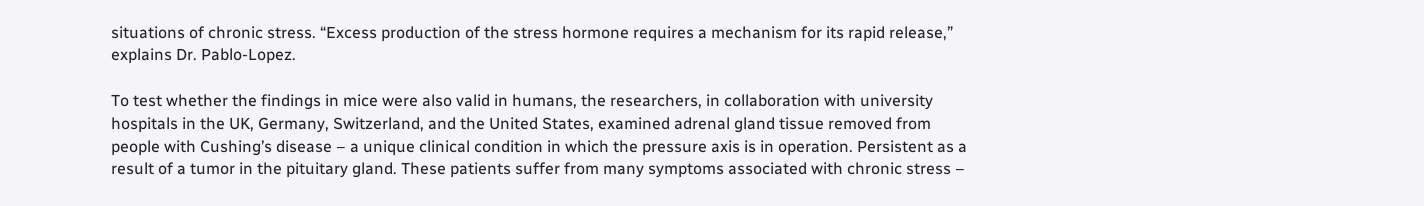situations of chronic stress. “Excess production of the stress hormone requires a mechanism for its rapid release,” explains Dr. Pablo-Lopez.

To test whether the findings in mice were also valid in humans, the researchers, in collaboration with university hospitals in the UK, Germany, Switzerland, and the United States, examined adrenal gland tissue removed from people with Cushing’s disease – a unique clinical condition in which the pressure axis is in operation. Persistent as a result of a tumor in the pituitary gland. These patients suffer from many symptoms associated with chronic stress –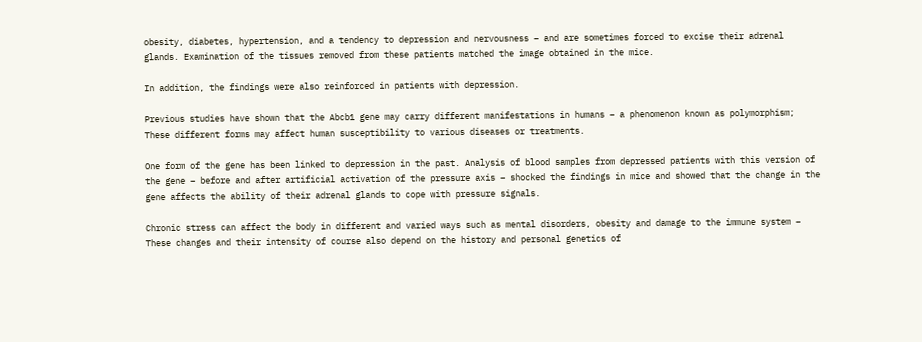obesity, diabetes, hypertension, and a tendency to depression and nervousness – and are sometimes forced to excise their adrenal glands. Examination of the tissues removed from these patients matched the image obtained in the mice.

In addition, the findings were also reinforced in patients with depression.

Previous studies have shown that the Abcb1 gene may carry different manifestations in humans – a phenomenon known as polymorphism; These different forms may affect human susceptibility to various diseases or treatments.

One form of the gene has been linked to depression in the past. Analysis of blood samples from depressed patients with this version of the gene – before and after artificial activation of the pressure axis – shocked the findings in mice and showed that the change in the gene affects the ability of their adrenal glands to cope with pressure signals.

Chronic stress can affect the body in different and varied ways such as mental disorders, obesity and damage to the immune system – These changes and their intensity of course also depend on the history and personal genetics of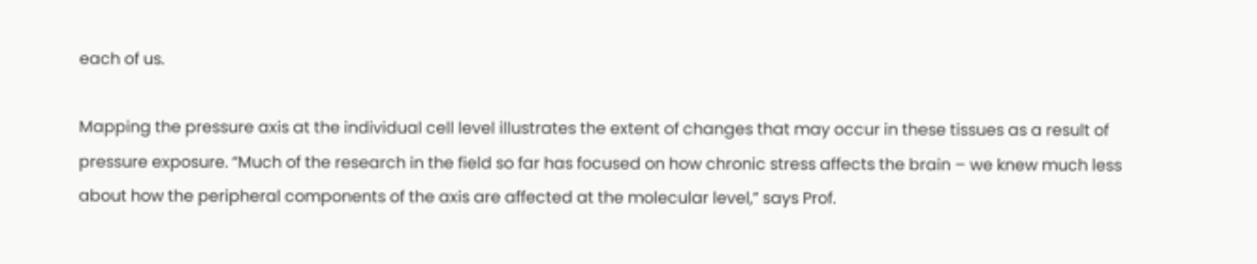each of us.

Mapping the pressure axis at the individual cell level illustrates the extent of changes that may occur in these tissues as a result of pressure exposure. “Much of the research in the field so far has focused on how chronic stress affects the brain – we knew much less about how the peripheral components of the axis are affected at the molecular level,” says Prof.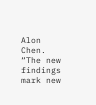Alon Chen. “The new findings mark new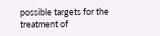possible targets for the treatment of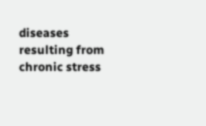diseases resulting from chronic stress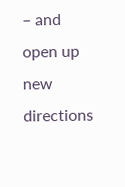– and open up new directions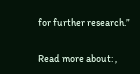for further research.”

Read more about: ,